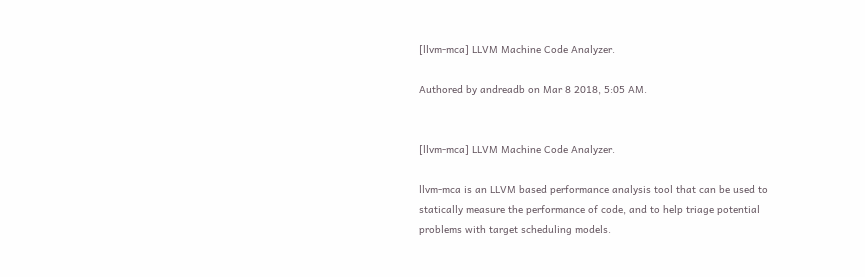[llvm-mca] LLVM Machine Code Analyzer.

Authored by andreadb on Mar 8 2018, 5:05 AM.


[llvm-mca] LLVM Machine Code Analyzer.

llvm-mca is an LLVM based performance analysis tool that can be used to
statically measure the performance of code, and to help triage potential
problems with target scheduling models.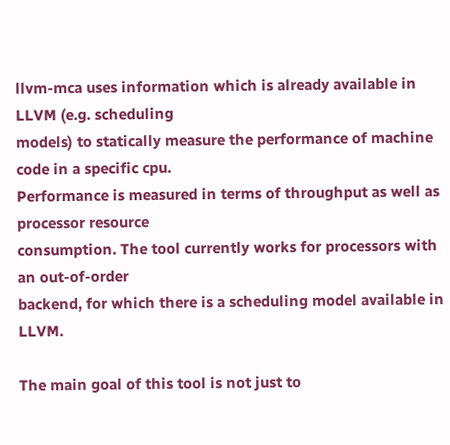llvm-mca uses information which is already available in LLVM (e.g. scheduling
models) to statically measure the performance of machine code in a specific cpu.
Performance is measured in terms of throughput as well as processor resource
consumption. The tool currently works for processors with an out-of-order
backend, for which there is a scheduling model available in LLVM.

The main goal of this tool is not just to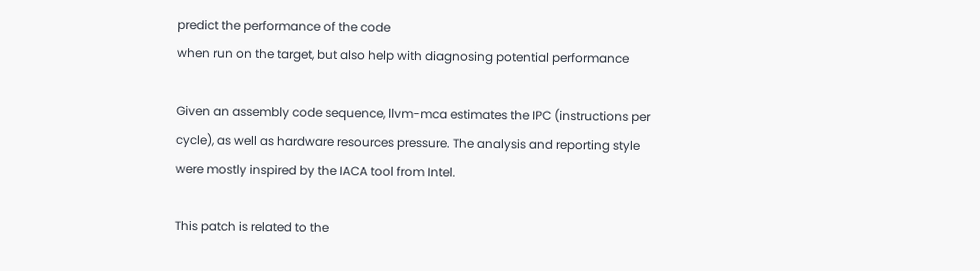predict the performance of the code
when run on the target, but also help with diagnosing potential performance

Given an assembly code sequence, llvm-mca estimates the IPC (instructions per
cycle), as well as hardware resources pressure. The analysis and reporting style
were mostly inspired by the IACA tool from Intel.

This patch is related to the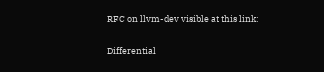RFC on llvm-dev visible at this link:

Differential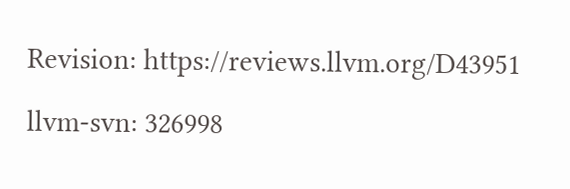Revision: https://reviews.llvm.org/D43951

llvm-svn: 326998